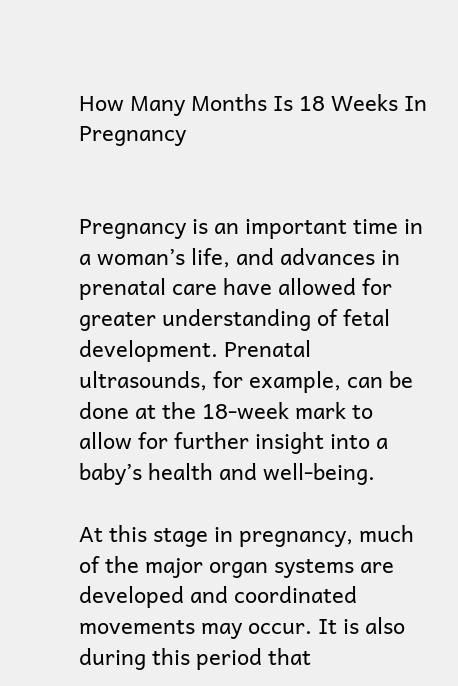How Many Months Is 18 Weeks In Pregnancy


Pregnancy is an important time in a woman’s life, and advances in prenatal care have allowed for greater understanding of fetal development. Prenatal ultrasounds, for example, can be done at the 18-week mark to allow for further insight into a baby’s health and well-being.

At this stage in pregnancy, much of the major organ systems are developed and coordinated movements may occur. It is also during this period that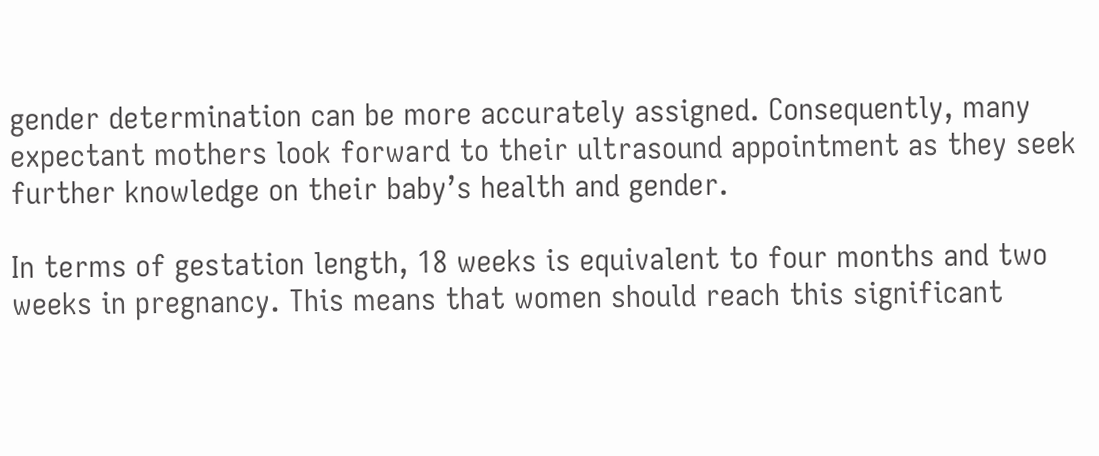gender determination can be more accurately assigned. Consequently, many expectant mothers look forward to their ultrasound appointment as they seek further knowledge on their baby’s health and gender.

In terms of gestation length, 18 weeks is equivalent to four months and two weeks in pregnancy. This means that women should reach this significant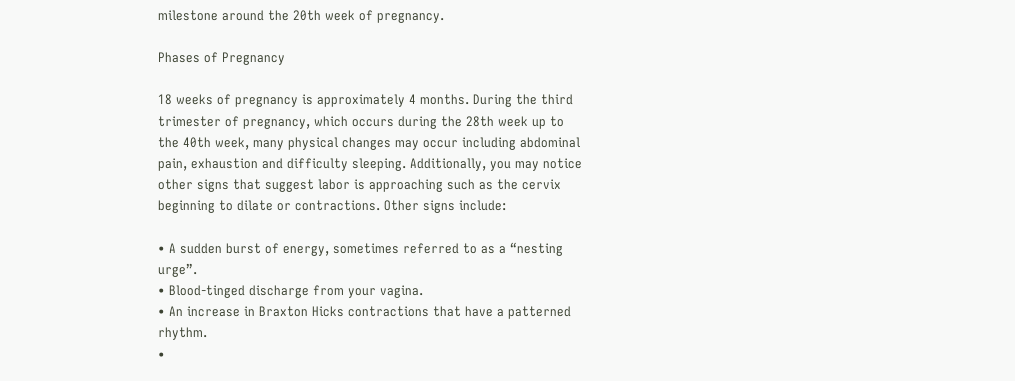milestone around the 20th week of pregnancy.

Phases of Pregnancy

18 weeks of pregnancy is approximately 4 months. During the third trimester of pregnancy, which occurs during the 28th week up to the 40th week, many physical changes may occur including abdominal pain, exhaustion and difficulty sleeping. Additionally, you may notice other signs that suggest labor is approaching such as the cervix beginning to dilate or contractions. Other signs include:

• A sudden burst of energy, sometimes referred to as a “nesting urge”.
• Blood-tinged discharge from your vagina.
• An increase in Braxton Hicks contractions that have a patterned rhythm.
•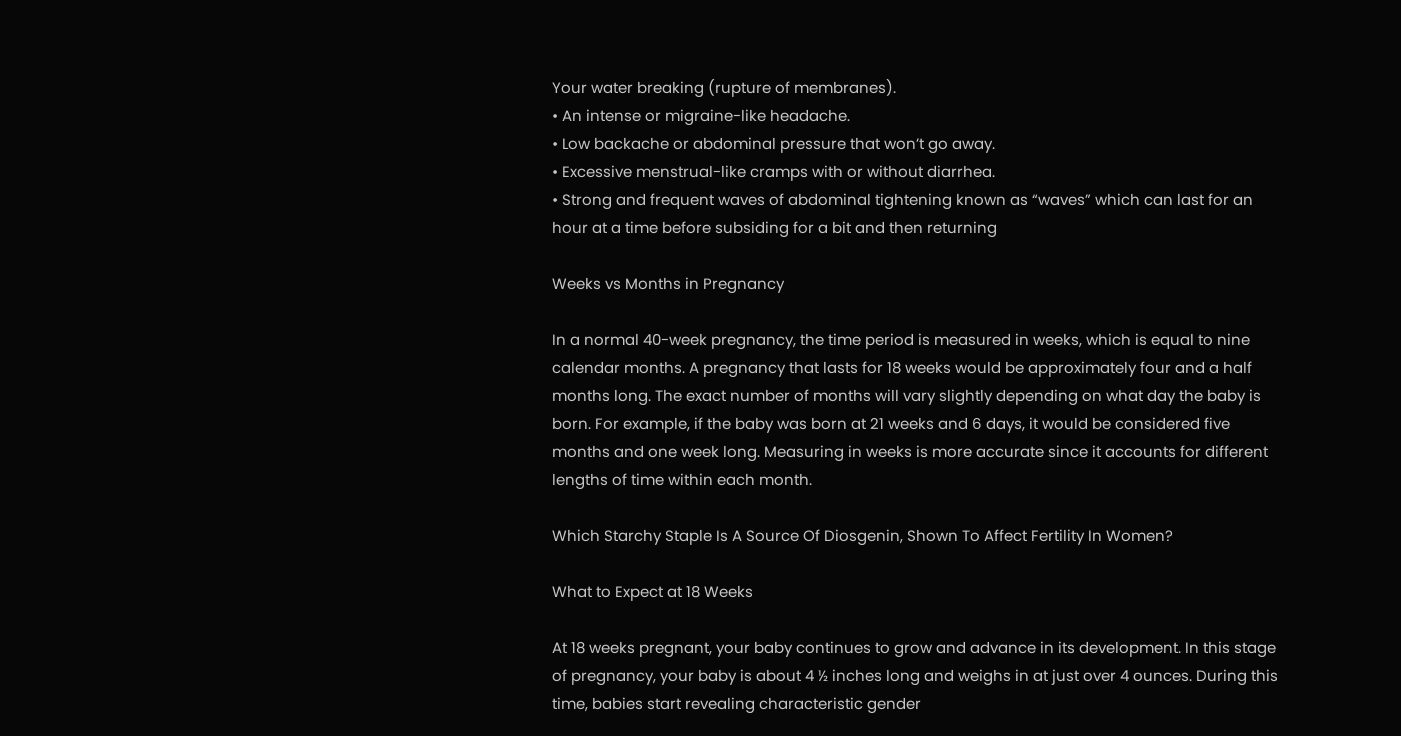Your water breaking (rupture of membranes).
• An intense or migraine-like headache.
• Low backache or abdominal pressure that won’t go away.
• Excessive menstrual-like cramps with or without diarrhea.
• Strong and frequent waves of abdominal tightening known as “waves” which can last for an hour at a time before subsiding for a bit and then returning

Weeks vs Months in Pregnancy

In a normal 40-week pregnancy, the time period is measured in weeks, which is equal to nine calendar months. A pregnancy that lasts for 18 weeks would be approximately four and a half months long. The exact number of months will vary slightly depending on what day the baby is born. For example, if the baby was born at 21 weeks and 6 days, it would be considered five months and one week long. Measuring in weeks is more accurate since it accounts for different lengths of time within each month.

Which Starchy Staple Is A Source Of Diosgenin, Shown To Affect Fertility In Women?

What to Expect at 18 Weeks

At 18 weeks pregnant, your baby continues to grow and advance in its development. In this stage of pregnancy, your baby is about 4 ½ inches long and weighs in at just over 4 ounces. During this time, babies start revealing characteristic gender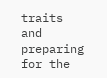traits and preparing for the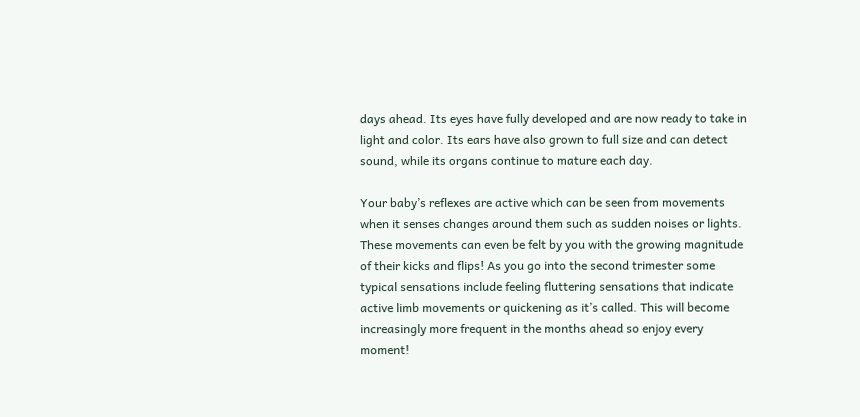days ahead. Its eyes have fully developed and are now ready to take in light and color. Its ears have also grown to full size and can detect sound, while its organs continue to mature each day.

Your baby’s reflexes are active which can be seen from movements when it senses changes around them such as sudden noises or lights. These movements can even be felt by you with the growing magnitude of their kicks and flips! As you go into the second trimester some typical sensations include feeling fluttering sensations that indicate active limb movements or quickening as it’s called. This will become increasingly more frequent in the months ahead so enjoy every moment!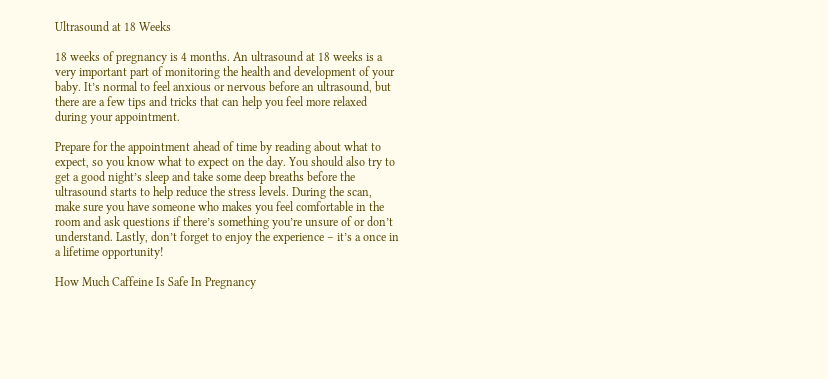Ultrasound at 18 Weeks

18 weeks of pregnancy is 4 months. An ultrasound at 18 weeks is a very important part of monitoring the health and development of your baby. It’s normal to feel anxious or nervous before an ultrasound, but there are a few tips and tricks that can help you feel more relaxed during your appointment.

Prepare for the appointment ahead of time by reading about what to expect, so you know what to expect on the day. You should also try to get a good night’s sleep and take some deep breaths before the ultrasound starts to help reduce the stress levels. During the scan, make sure you have someone who makes you feel comfortable in the room and ask questions if there’s something you’re unsure of or don’t understand. Lastly, don’t forget to enjoy the experience – it’s a once in a lifetime opportunity!

How Much Caffeine Is Safe In Pregnancy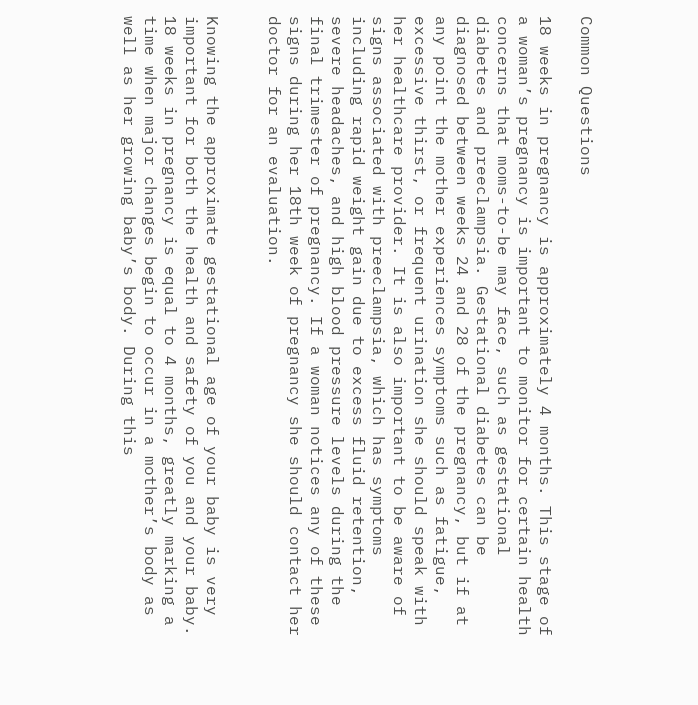Common Questions

18 weeks in pregnancy is approximately 4 months. This stage of a woman’s pregnancy is important to monitor for certain health concerns that moms-to-be may face, such as gestational diabetes and preeclampsia. Gestational diabetes can be diagnosed between weeks 24 and 28 of the pregnancy, but if at any point the mother experiences symptoms such as fatigue, excessive thirst, or frequent urination she should speak with her healthcare provider. It is also important to be aware of signs associated with preeclampsia, which has symptoms including rapid weight gain due to excess fluid retention, severe headaches, and high blood pressure levels during the final trimester of pregnancy. If a woman notices any of these signs during her 18th week of pregnancy she should contact her doctor for an evaluation.


Knowing the approximate gestational age of your baby is very important for both the health and safety of you and your baby. 18 weeks in pregnancy is equal to 4 months, greatly marking a time when major changes begin to occur in a mother’s body as well as her growing baby’s body. During this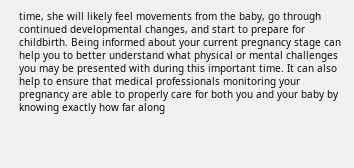time, she will likely feel movements from the baby, go through continued developmental changes, and start to prepare for childbirth. Being informed about your current pregnancy stage can help you to better understand what physical or mental challenges you may be presented with during this important time. It can also help to ensure that medical professionals monitoring your pregnancy are able to properly care for both you and your baby by knowing exactly how far along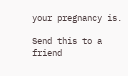your pregnancy is.

Send this to a friend